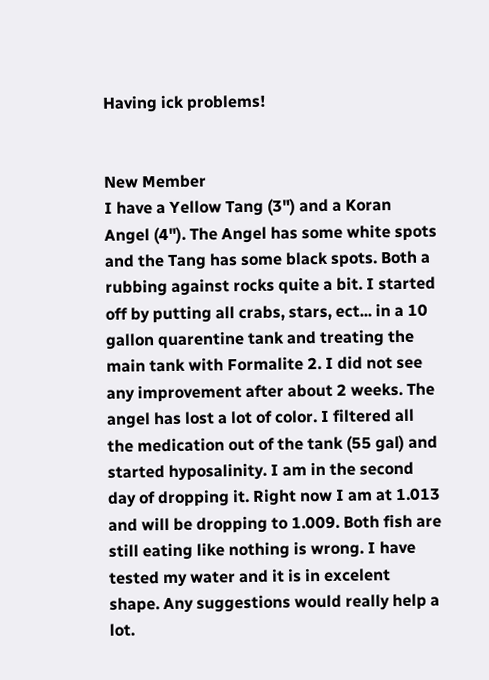Having ick problems!


New Member
I have a Yellow Tang (3") and a Koran Angel (4"). The Angel has some white spots and the Tang has some black spots. Both a rubbing against rocks quite a bit. I started off by putting all crabs, stars, ect... in a 10 gallon quarentine tank and treating the main tank with Formalite 2. I did not see any improvement after about 2 weeks. The angel has lost a lot of color. I filtered all the medication out of the tank (55 gal) and started hyposalinity. I am in the second day of dropping it. Right now I am at 1.013 and will be dropping to 1.009. Both fish are still eating like nothing is wrong. I have tested my water and it is in excelent shape. Any suggestions would really help a lot.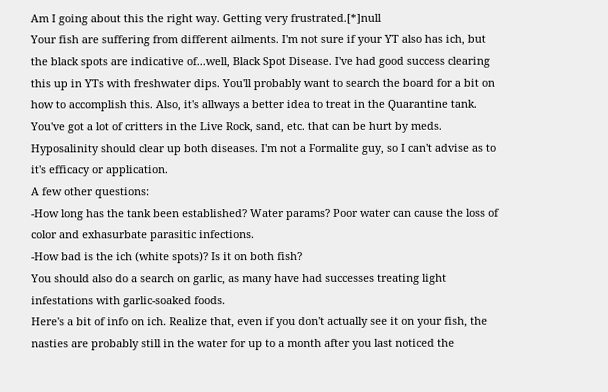Am I going about this the right way. Getting very frustrated.[*]null
Your fish are suffering from different ailments. I'm not sure if your YT also has ich, but the black spots are indicative of...well, Black Spot Disease. I've had good success clearing this up in YTs with freshwater dips. You'll probably want to search the board for a bit on how to accomplish this. Also, it's allways a better idea to treat in the Quarantine tank. You've got a lot of critters in the Live Rock, sand, etc. that can be hurt by meds. Hyposalinity should clear up both diseases. I'm not a Formalite guy, so I can't advise as to it's efficacy or application.
A few other questions:
-How long has the tank been established? Water params? Poor water can cause the loss of color and exhasurbate parasitic infections.
-How bad is the ich (white spots)? Is it on both fish?
You should also do a search on garlic, as many have had successes treating light infestations with garlic-soaked foods.
Here's a bit of info on ich. Realize that, even if you don't actually see it on your fish, the nasties are probably still in the water for up to a month after you last noticed the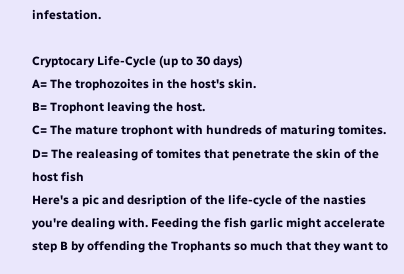infestation.

Cryptocary Life-Cycle (up to 30 days)
A= The trophozoites in the host's skin.
B= Trophont leaving the host.
C= The mature trophont with hundreds of maturing tomites.
D= The realeasing of tomites that penetrate the skin of the host fish
Here's a pic and desription of the life-cycle of the nasties you're dealing with. Feeding the fish garlic might accelerate step B by offending the Trophants so much that they want to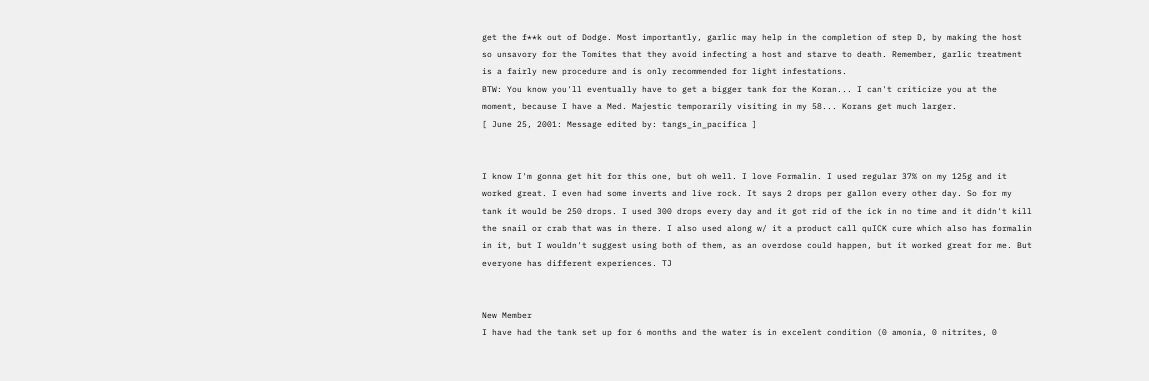get the f**k out of Dodge. Most importantly, garlic may help in the completion of step D, by making the host so unsavory for the Tomites that they avoid infecting a host and starve to death. Remember, garlic treatment is a fairly new procedure and is only recommended for light infestations.
BTW: You know you'll eventually have to get a bigger tank for the Koran... I can't criticize you at the moment, because I have a Med. Majestic temporarily visiting in my 58... Korans get much larger.
[ June 25, 2001: Message edited by: tangs_in_pacifica ]


I know I'm gonna get hit for this one, but oh well. I love Formalin. I used regular 37% on my 125g and it worked great. I even had some inverts and live rock. It says 2 drops per gallon every other day. So for my tank it would be 250 drops. I used 300 drops every day and it got rid of the ick in no time and it didn't kill the snail or crab that was in there. I also used along w/ it a product call quICK cure which also has formalin in it, but I wouldn't suggest using both of them, as an overdose could happen, but it worked great for me. But everyone has different experiences. TJ


New Member
I have had the tank set up for 6 months and the water is in excelent condition (0 amonia, 0 nitrites, 0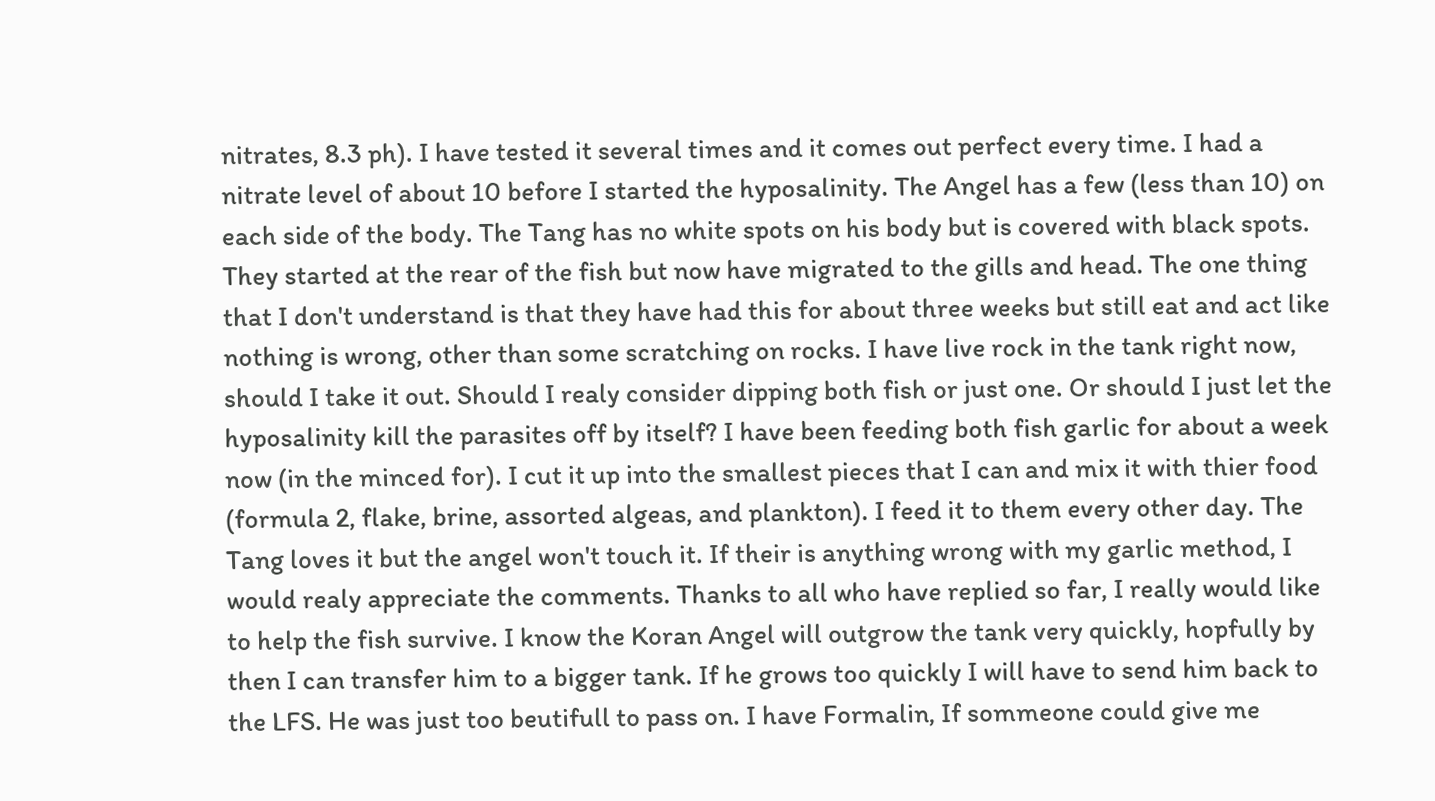nitrates, 8.3 ph). I have tested it several times and it comes out perfect every time. I had a nitrate level of about 10 before I started the hyposalinity. The Angel has a few (less than 10) on each side of the body. The Tang has no white spots on his body but is covered with black spots. They started at the rear of the fish but now have migrated to the gills and head. The one thing that I don't understand is that they have had this for about three weeks but still eat and act like nothing is wrong, other than some scratching on rocks. I have live rock in the tank right now, should I take it out. Should I realy consider dipping both fish or just one. Or should I just let the hyposalinity kill the parasites off by itself? I have been feeding both fish garlic for about a week now (in the minced for). I cut it up into the smallest pieces that I can and mix it with thier food (formula 2, flake, brine, assorted algeas, and plankton). I feed it to them every other day. The Tang loves it but the angel won't touch it. If their is anything wrong with my garlic method, I would realy appreciate the comments. Thanks to all who have replied so far, I really would like to help the fish survive. I know the Koran Angel will outgrow the tank very quickly, hopfully by then I can transfer him to a bigger tank. If he grows too quickly I will have to send him back to the LFS. He was just too beutifull to pass on. I have Formalin, If sommeone could give me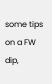some tips on a FW dip,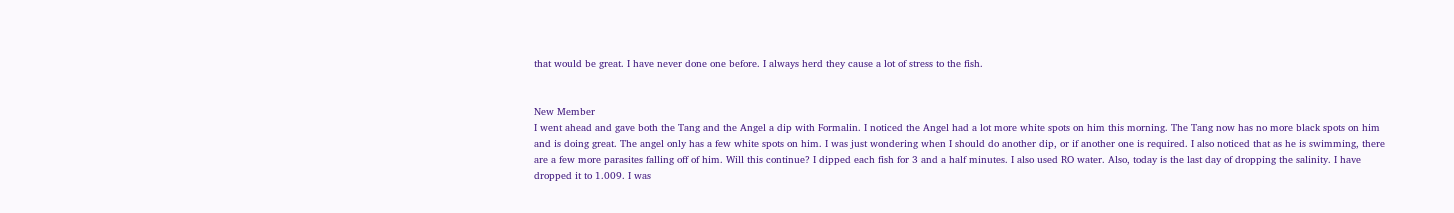that would be great. I have never done one before. I always herd they cause a lot of stress to the fish.


New Member
I went ahead and gave both the Tang and the Angel a dip with Formalin. I noticed the Angel had a lot more white spots on him this morning. The Tang now has no more black spots on him and is doing great. The angel only has a few white spots on him. I was just wondering when I should do another dip, or if another one is required. I also noticed that as he is swimming, there are a few more parasites falling off of him. Will this continue? I dipped each fish for 3 and a half minutes. I also used RO water. Also, today is the last day of dropping the salinity. I have dropped it to 1.009. I was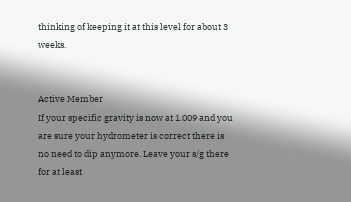thinking of keeping it at this level for about 3 weeks.


Active Member
If your specific gravity is now at 1.009 and you are sure your hydrometer is correct there is no need to dip anymore. Leave your s/g there for at least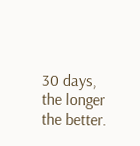30 days, the longer the better.